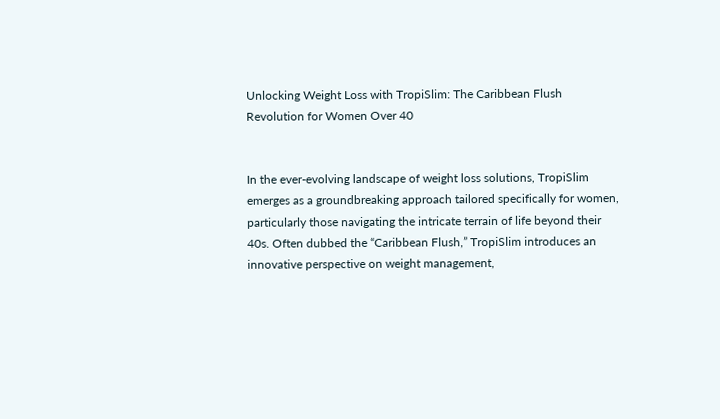Unlocking Weight Loss with TropiSlim: The Caribbean Flush Revolution for Women Over 40


In the ever-evolving landscape of weight loss solutions, TropiSlim emerges as a groundbreaking approach tailored specifically for women, particularly those navigating the intricate terrain of life beyond their 40s. Often dubbed the “Caribbean Flush,” TropiSlim introduces an innovative perspective on weight management,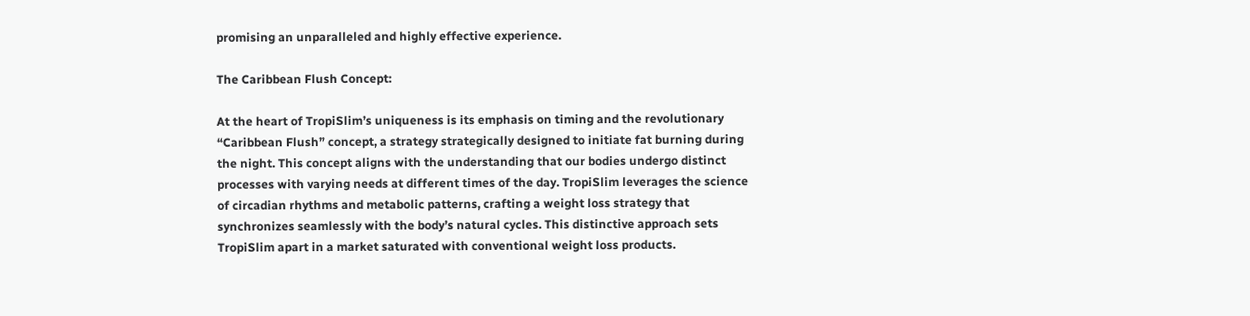promising an unparalleled and highly effective experience.

The Caribbean Flush Concept:

At the heart of TropiSlim’s uniqueness is its emphasis on timing and the revolutionary “Caribbean Flush” concept, a strategy strategically designed to initiate fat burning during the night. This concept aligns with the understanding that our bodies undergo distinct processes with varying needs at different times of the day. TropiSlim leverages the science of circadian rhythms and metabolic patterns, crafting a weight loss strategy that synchronizes seamlessly with the body’s natural cycles. This distinctive approach sets TropiSlim apart in a market saturated with conventional weight loss products.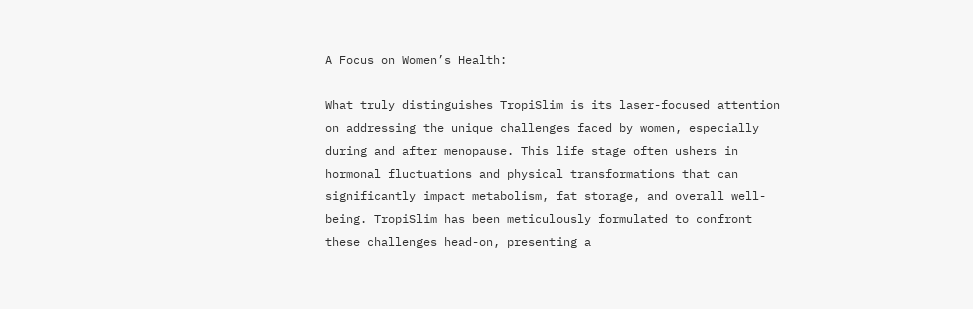A Focus on Women’s Health:

What truly distinguishes TropiSlim is its laser-focused attention on addressing the unique challenges faced by women, especially during and after menopause. This life stage often ushers in hormonal fluctuations and physical transformations that can significantly impact metabolism, fat storage, and overall well-being. TropiSlim has been meticulously formulated to confront these challenges head-on, presenting a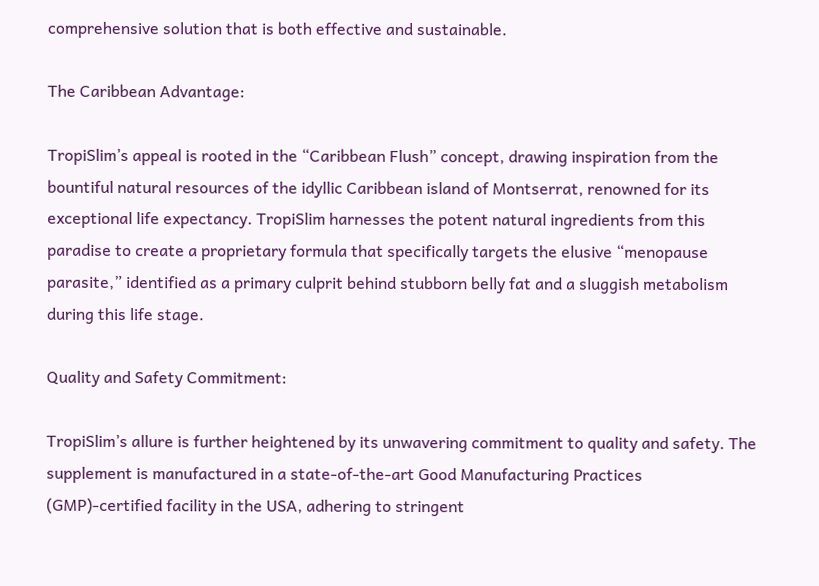comprehensive solution that is both effective and sustainable.

The Caribbean Advantage:

TropiSlim’s appeal is rooted in the “Caribbean Flush” concept, drawing inspiration from the bountiful natural resources of the idyllic Caribbean island of Montserrat, renowned for its exceptional life expectancy. TropiSlim harnesses the potent natural ingredients from this paradise to create a proprietary formula that specifically targets the elusive “menopause parasite,” identified as a primary culprit behind stubborn belly fat and a sluggish metabolism during this life stage.

Quality and Safety Commitment:

TropiSlim’s allure is further heightened by its unwavering commitment to quality and safety. The supplement is manufactured in a state-of-the-art Good Manufacturing Practices (GMP)-certified facility in the USA, adhering to stringent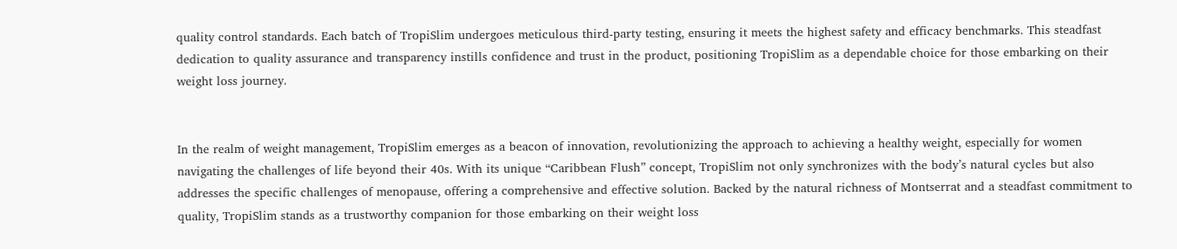quality control standards. Each batch of TropiSlim undergoes meticulous third-party testing, ensuring it meets the highest safety and efficacy benchmarks. This steadfast dedication to quality assurance and transparency instills confidence and trust in the product, positioning TropiSlim as a dependable choice for those embarking on their weight loss journey.


In the realm of weight management, TropiSlim emerges as a beacon of innovation, revolutionizing the approach to achieving a healthy weight, especially for women navigating the challenges of life beyond their 40s. With its unique “Caribbean Flush” concept, TropiSlim not only synchronizes with the body’s natural cycles but also addresses the specific challenges of menopause, offering a comprehensive and effective solution. Backed by the natural richness of Montserrat and a steadfast commitment to quality, TropiSlim stands as a trustworthy companion for those embarking on their weight loss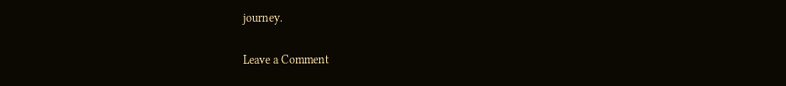journey.

Leave a Comment